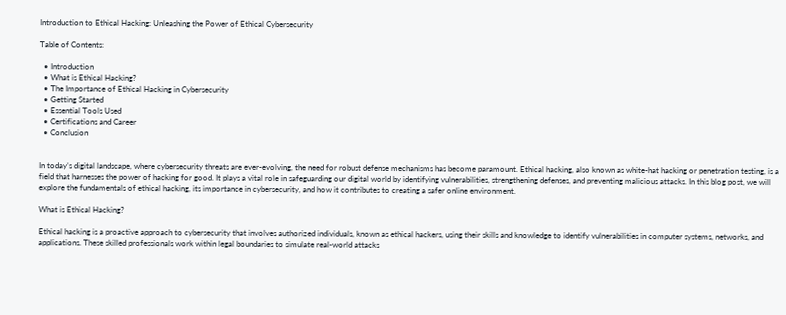Introduction to Ethical Hacking: Unleashing the Power of Ethical Cybersecurity

Table of Contents:

  • Introduction
  • What is Ethical Hacking?
  • The Importance of Ethical Hacking in Cybersecurity
  • Getting Started
  • Essential Tools Used
  • Certifications and Career
  • Conclusion


In today’s digital landscape, where cybersecurity threats are ever-evolving, the need for robust defense mechanisms has become paramount. Ethical hacking, also known as white-hat hacking or penetration testing, is a field that harnesses the power of hacking for good. It plays a vital role in safeguarding our digital world by identifying vulnerabilities, strengthening defenses, and preventing malicious attacks. In this blog post, we will explore the fundamentals of ethical hacking, its importance in cybersecurity, and how it contributes to creating a safer online environment.

What is Ethical Hacking?

Ethical hacking is a proactive approach to cybersecurity that involves authorized individuals, known as ethical hackers, using their skills and knowledge to identify vulnerabilities in computer systems, networks, and applications. These skilled professionals work within legal boundaries to simulate real-world attacks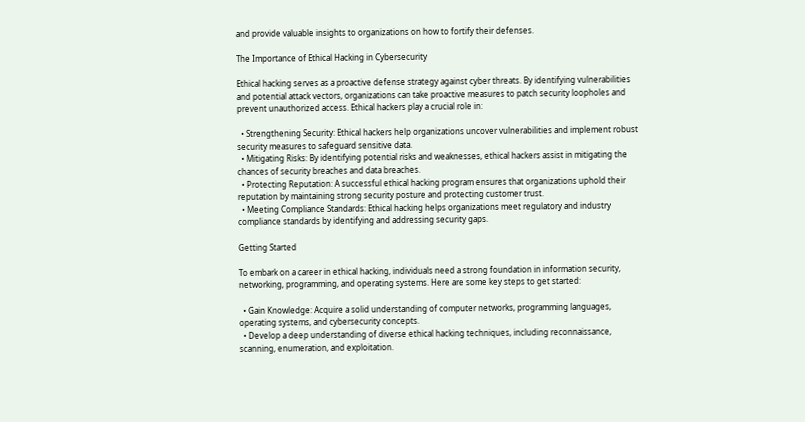and provide valuable insights to organizations on how to fortify their defenses.

The Importance of Ethical Hacking in Cybersecurity

Ethical hacking serves as a proactive defense strategy against cyber threats. By identifying vulnerabilities and potential attack vectors, organizations can take proactive measures to patch security loopholes and prevent unauthorized access. Ethical hackers play a crucial role in:

  • Strengthening Security: Ethical hackers help organizations uncover vulnerabilities and implement robust security measures to safeguard sensitive data.
  • Mitigating Risks: By identifying potential risks and weaknesses, ethical hackers assist in mitigating the chances of security breaches and data breaches.
  • Protecting Reputation: A successful ethical hacking program ensures that organizations uphold their reputation by maintaining strong security posture and protecting customer trust.
  • Meeting Compliance Standards: Ethical hacking helps organizations meet regulatory and industry compliance standards by identifying and addressing security gaps.

Getting Started

To embark on a career in ethical hacking, individuals need a strong foundation in information security, networking, programming, and operating systems. Here are some key steps to get started:

  • Gain Knowledge: Acquire a solid understanding of computer networks, programming languages, operating systems, and cybersecurity concepts.
  • Develop a deep understanding of diverse ethical hacking techniques, including reconnaissance, scanning, enumeration, and exploitation.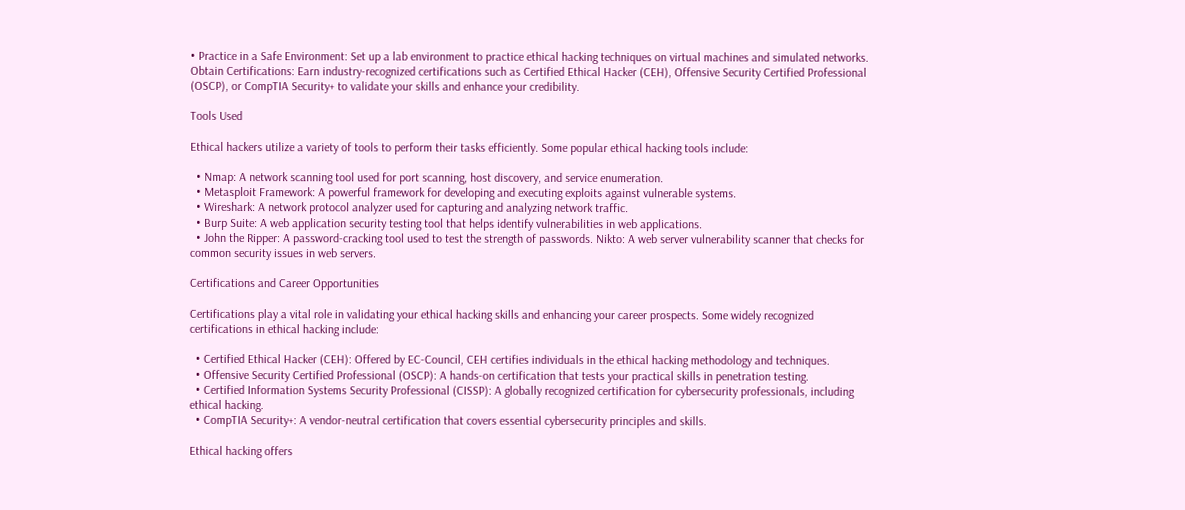• Practice in a Safe Environment: Set up a lab environment to practice ethical hacking techniques on virtual machines and simulated networks. Obtain Certifications: Earn industry-recognized certifications such as Certified Ethical Hacker (CEH), Offensive Security Certified Professional (OSCP), or CompTIA Security+ to validate your skills and enhance your credibility.

Tools Used

Ethical hackers utilize a variety of tools to perform their tasks efficiently. Some popular ethical hacking tools include:

  • Nmap: A network scanning tool used for port scanning, host discovery, and service enumeration.
  • Metasploit Framework: A powerful framework for developing and executing exploits against vulnerable systems.
  • Wireshark: A network protocol analyzer used for capturing and analyzing network traffic.
  • Burp Suite: A web application security testing tool that helps identify vulnerabilities in web applications.
  • John the Ripper: A password-cracking tool used to test the strength of passwords. Nikto: A web server vulnerability scanner that checks for common security issues in web servers.

Certifications and Career Opportunities

Certifications play a vital role in validating your ethical hacking skills and enhancing your career prospects. Some widely recognized certifications in ethical hacking include:

  • Certified Ethical Hacker (CEH): Offered by EC-Council, CEH certifies individuals in the ethical hacking methodology and techniques.
  • Offensive Security Certified Professional (OSCP): A hands-on certification that tests your practical skills in penetration testing.
  • Certified Information Systems Security Professional (CISSP): A globally recognized certification for cybersecurity professionals, including ethical hacking.
  • CompTIA Security+: A vendor-neutral certification that covers essential cybersecurity principles and skills.

Ethical hacking offers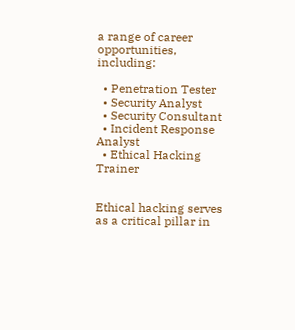a range of career opportunities, including:

  • Penetration Tester
  • Security Analyst
  • Security Consultant
  • Incident Response Analyst
  • Ethical Hacking Trainer


Ethical hacking serves as a critical pillar in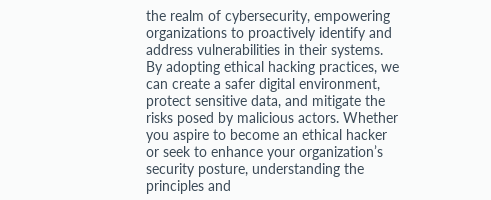the realm of cybersecurity, empowering organizations to proactively identify and address vulnerabilities in their systems. By adopting ethical hacking practices, we can create a safer digital environment, protect sensitive data, and mitigate the risks posed by malicious actors. Whether you aspire to become an ethical hacker or seek to enhance your organization’s security posture, understanding the principles and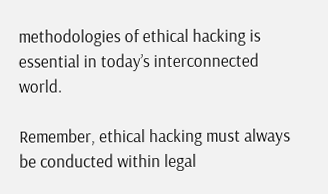methodologies of ethical hacking is essential in today’s interconnected world.

Remember, ethical hacking must always be conducted within legal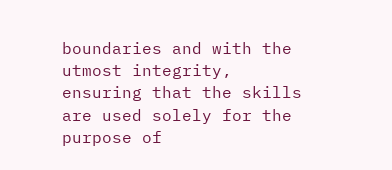boundaries and with the utmost integrity, ensuring that the skills are used solely for the purpose of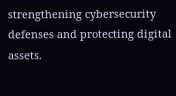strengthening cybersecurity defenses and protecting digital assets.